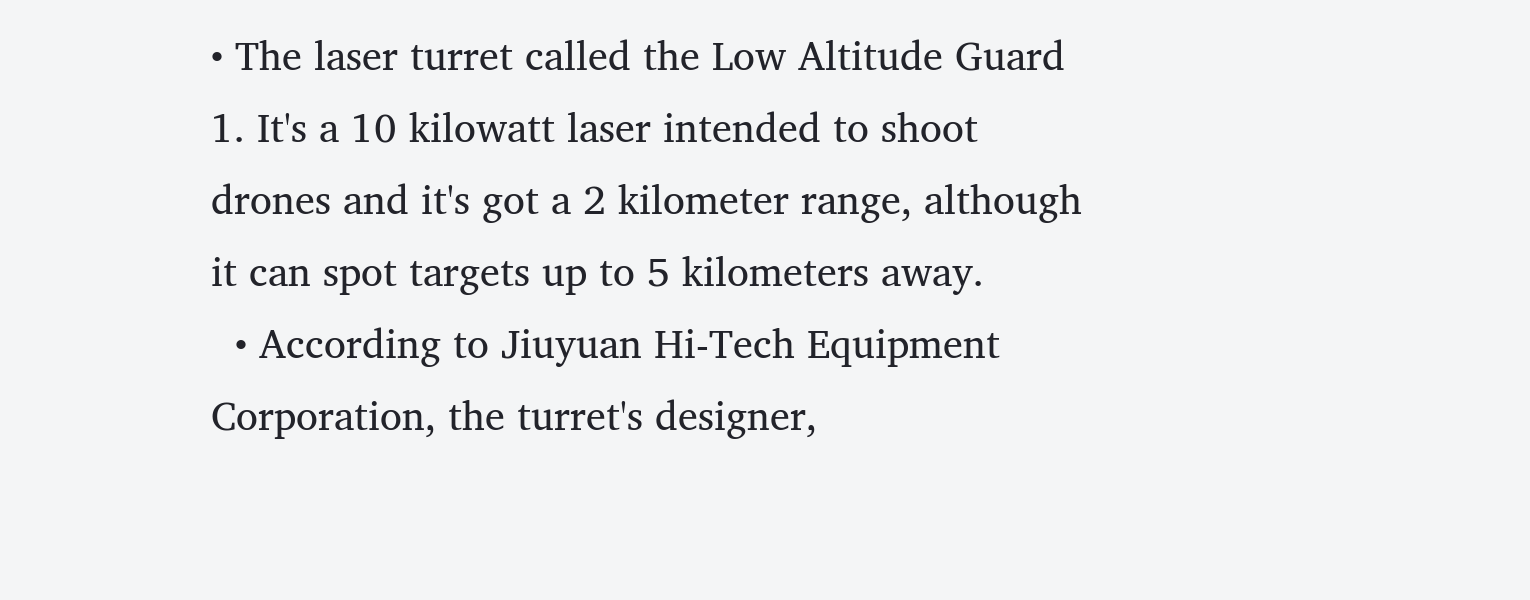• The laser turret called the Low Altitude Guard 1. It's a 10 kilowatt laser intended to shoot drones and it's got a 2 kilometer range, although it can spot targets up to 5 kilometers away.
  • According to Jiuyuan Hi-Tech Equipment Corporation, the turret's designer,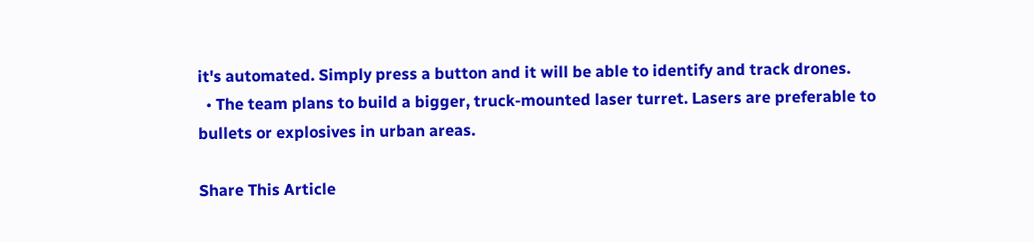it's automated. Simply press a button and it will be able to identify and track drones.
  • The team plans to build a bigger, truck-mounted laser turret. Lasers are preferable to bullets or explosives in urban areas.

Share This Article